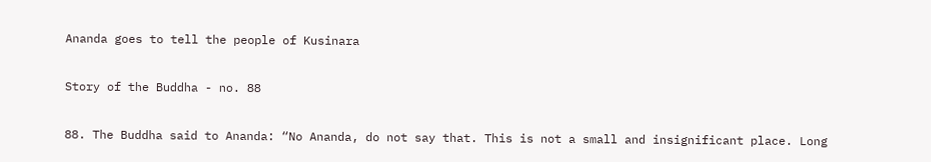Ananda goes to tell the people of Kusinara

Story of the Buddha - no. 88

88. The Buddha said to Ananda: “No Ananda, do not say that. This is not a small and insignificant place. Long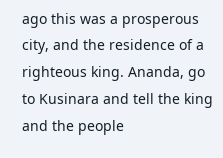ago this was a prosperous city, and the residence of a righteous king. Ananda, go to Kusinara and tell the king and the people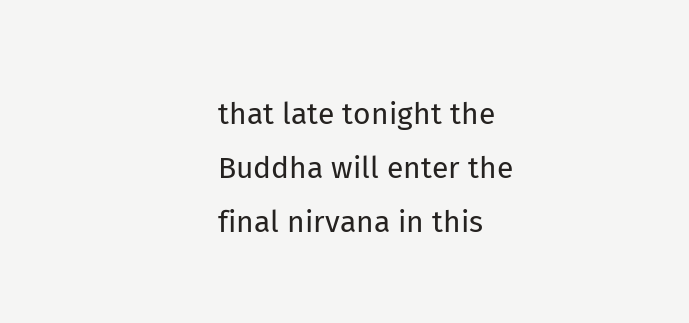that late tonight the Buddha will enter the final nirvana in this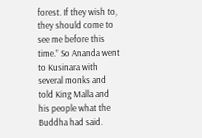forest. If they wish to, they should come to see me before this time.” So Ananda went to Kusinara with several monks and told King Malla and his people what the Buddha had said.